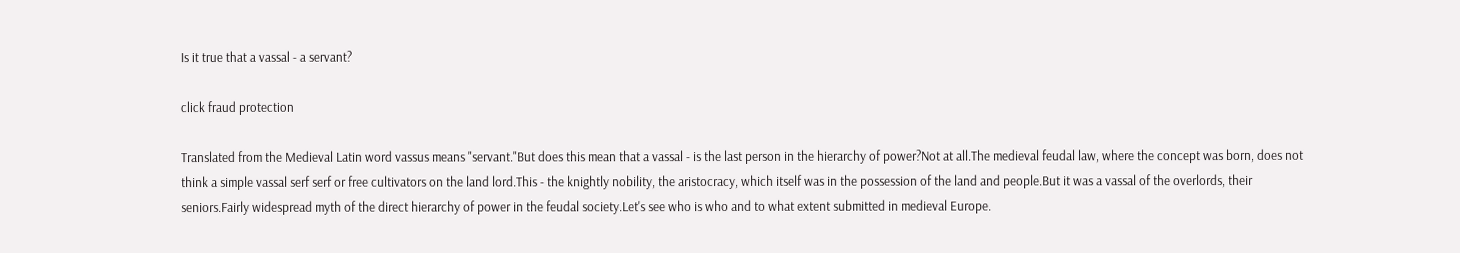Is it true that a vassal - a servant?

click fraud protection

Translated from the Medieval Latin word vassus means "servant."But does this mean that a vassal - is the last person in the hierarchy of power?Not at all.The medieval feudal law, where the concept was born, does not think a simple vassal serf serf or free cultivators on the land lord.This - the knightly nobility, the aristocracy, which itself was in the possession of the land and people.But it was a vassal of the overlords, their seniors.Fairly widespread myth of the direct hierarchy of power in the feudal society.Let's see who is who and to what extent submitted in medieval Europe.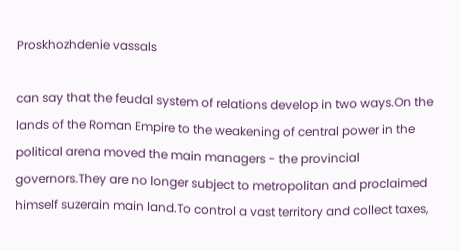Proskhozhdenie vassals

can say that the feudal system of relations develop in two ways.On the lands of the Roman Empire to the weakening of central power in the political arena moved the main managers - the provincial governors.They are no longer subject to metropolitan and proclaimed himself suzerain main land.To control a vast territory and collect taxes,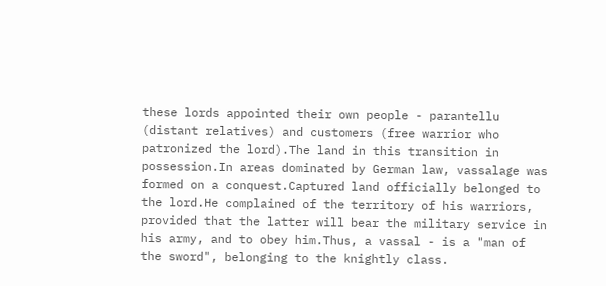these lords appointed their own people - parantellu (distant relatives) and customers (free warrior who patronized the lord).The land in this transition in possession.In areas dominated by German law, vassalage was formed on a conquest.Captured land officially belonged to the lord.He complained of the territory of his warriors, provided that the latter will bear the military service in his army, and to obey him.Thus, a vassal - is a "man of the sword", belonging to the knightly class.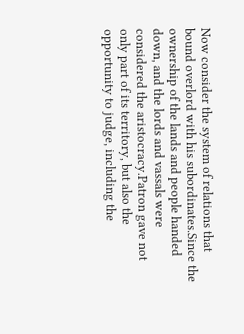Now consider the system of relations that bound overlord with his subordinates.Since the ownership of the lands and people handed down, and the lords and vassals were considered the aristocracy.Patron gave not only part of its territory, but also the opportunity to judge, including the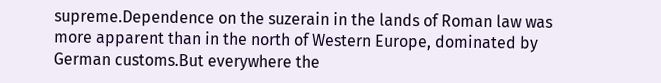supreme.Dependence on the suzerain in the lands of Roman law was more apparent than in the north of Western Europe, dominated by German customs.But everywhere the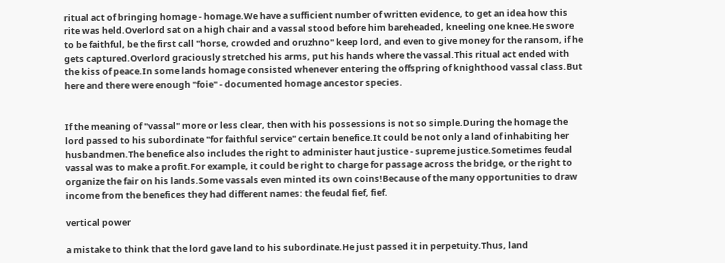ritual act of bringing homage - homage.We have a sufficient number of written evidence, to get an idea how this rite was held.Overlord sat on a high chair and a vassal stood before him bareheaded, kneeling one knee.He swore to be faithful, be the first call "horse, crowded and oruzhno" keep lord, and even to give money for the ransom, if he gets captured.Overlord graciously stretched his arms, put his hands where the vassal.This ritual act ended with the kiss of peace.In some lands homage consisted whenever entering the offspring of knighthood vassal class.But here and there were enough "foie" - documented homage ancestor species.


If the meaning of "vassal" more or less clear, then with his possessions is not so simple.During the homage the lord passed to his subordinate "for faithful service" certain benefice.It could be not only a land of inhabiting her husbandmen.The benefice also includes the right to administer haut justice - supreme justice.Sometimes feudal vassal was to make a profit.For example, it could be right to charge for passage across the bridge, or the right to organize the fair on his lands.Some vassals even minted its own coins!Because of the many opportunities to draw income from the benefices they had different names: the feudal fief, fief.

vertical power

a mistake to think that the lord gave land to his subordinate.He just passed it in perpetuity.Thus, land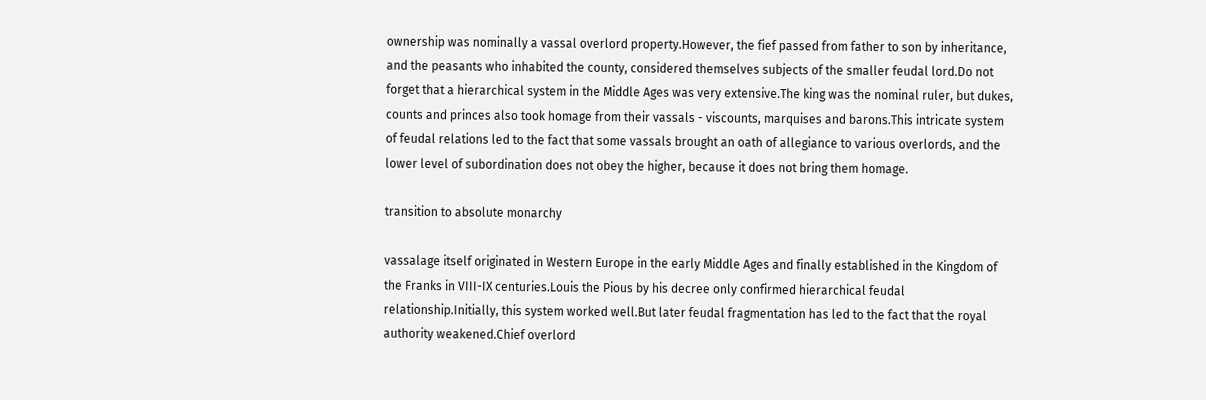ownership was nominally a vassal overlord property.However, the fief passed from father to son by inheritance, and the peasants who inhabited the county, considered themselves subjects of the smaller feudal lord.Do not forget that a hierarchical system in the Middle Ages was very extensive.The king was the nominal ruler, but dukes, counts and princes also took homage from their vassals - viscounts, marquises and barons.This intricate system of feudal relations led to the fact that some vassals brought an oath of allegiance to various overlords, and the lower level of subordination does not obey the higher, because it does not bring them homage.

transition to absolute monarchy

vassalage itself originated in Western Europe in the early Middle Ages and finally established in the Kingdom of the Franks in VIII-IX centuries.Louis the Pious by his decree only confirmed hierarchical feudal relationship.Initially, this system worked well.But later feudal fragmentation has led to the fact that the royal authority weakened.Chief overlord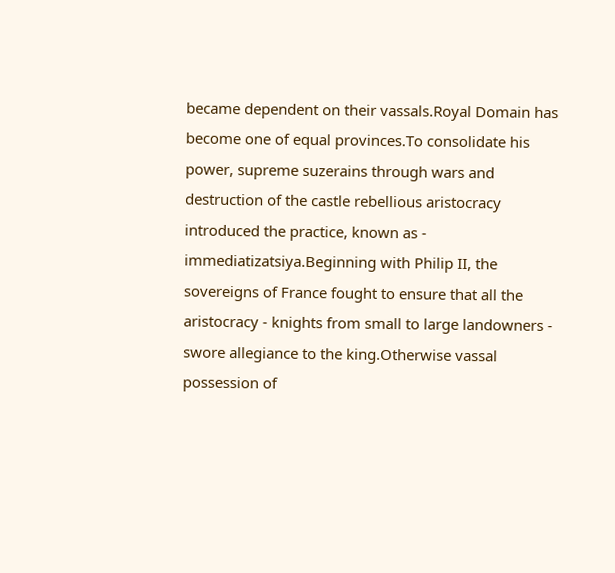became dependent on their vassals.Royal Domain has become one of equal provinces.To consolidate his power, supreme suzerains through wars and destruction of the castle rebellious aristocracy introduced the practice, known as - immediatizatsiya.Beginning with Philip II, the sovereigns of France fought to ensure that all the aristocracy - knights from small to large landowners - swore allegiance to the king.Otherwise vassal possession of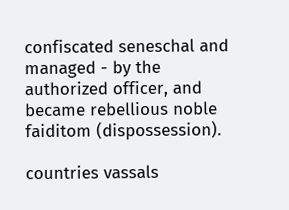confiscated seneschal and managed - by the authorized officer, and became rebellious noble faiditom (dispossession).

countries vassals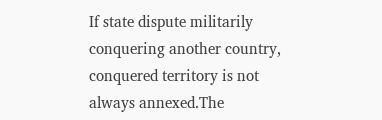If state dispute militarily conquering another country, conquered territory is not always annexed.The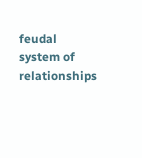feudal system of relationships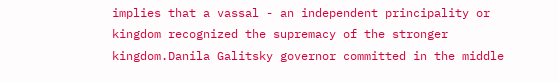implies that a vassal - an independent principality or kingdom recognized the supremacy of the stronger kingdom.Danila Galitsky governor committed in the middle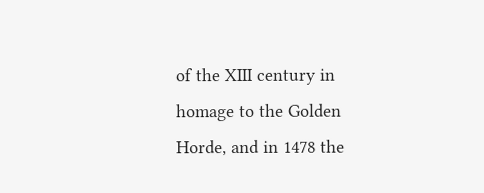of the XIII century in homage to the Golden Horde, and in 1478 the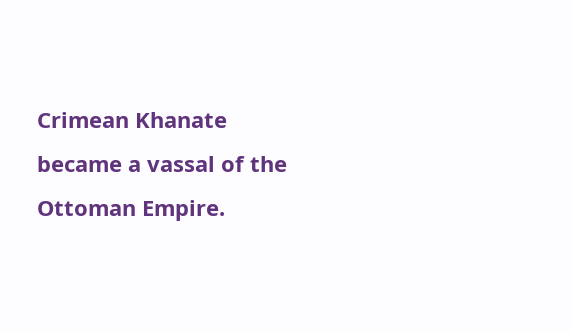Crimean Khanate became a vassal of the Ottoman Empire.